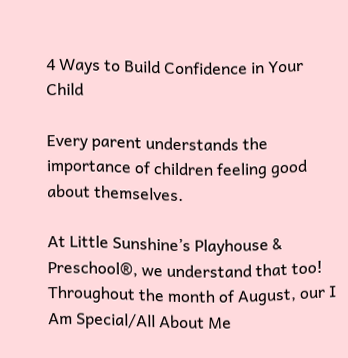4 Ways to Build Confidence in Your Child

Every parent understands the importance of children feeling good about themselves.

At Little Sunshine’s Playhouse & Preschool®, we understand that too! Throughout the month of August, our I Am Special/All About Me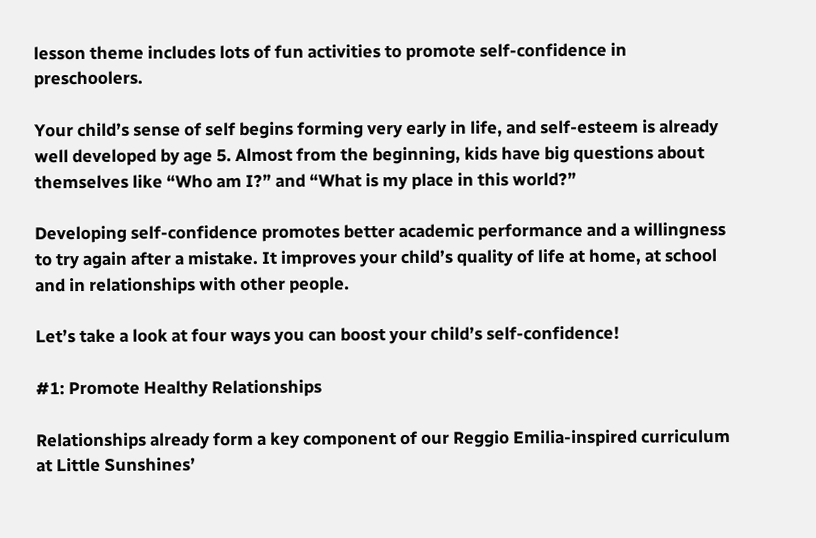lesson theme includes lots of fun activities to promote self-confidence in preschoolers.

Your child’s sense of self begins forming very early in life, and self-esteem is already well developed by age 5. Almost from the beginning, kids have big questions about themselves like “Who am I?” and “What is my place in this world?”

Developing self-confidence promotes better academic performance and a willingness to try again after a mistake. It improves your child’s quality of life at home, at school and in relationships with other people.

Let’s take a look at four ways you can boost your child’s self-confidence!

#1: Promote Healthy Relationships

Relationships already form a key component of our Reggio Emilia-inspired curriculum at Little Sunshines’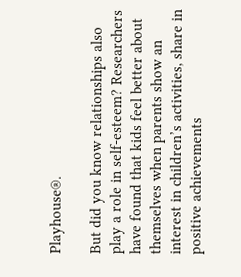Playhouse®.

But did you know relationships also play a role in self-esteem? Researchers have found that kids feel better about themselves when parents show an interest in children’s activities, share in positive achievements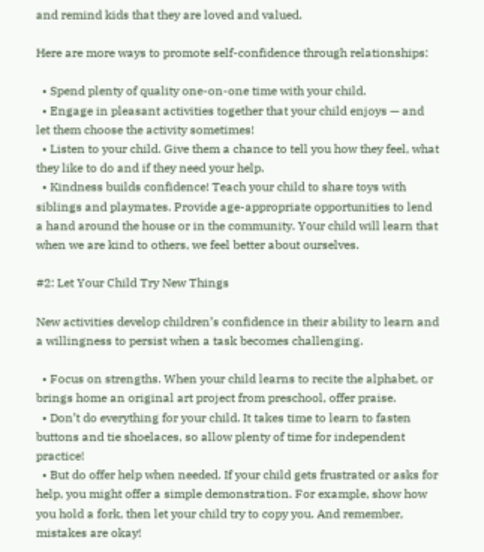and remind kids that they are loved and valued.

Here are more ways to promote self-confidence through relationships:

  • Spend plenty of quality one-on-one time with your child.
  • Engage in pleasant activities together that your child enjoys — and let them choose the activity sometimes!
  • Listen to your child. Give them a chance to tell you how they feel, what they like to do and if they need your help.
  • Kindness builds confidence! Teach your child to share toys with siblings and playmates. Provide age-appropriate opportunities to lend a hand around the house or in the community. Your child will learn that when we are kind to others, we feel better about ourselves.

#2: Let Your Child Try New Things

New activities develop children’s confidence in their ability to learn and a willingness to persist when a task becomes challenging.

  • Focus on strengths. When your child learns to recite the alphabet, or brings home an original art project from preschool, offer praise.
  • Don’t do everything for your child. It takes time to learn to fasten buttons and tie shoelaces, so allow plenty of time for independent practice!
  • But do offer help when needed. If your child gets frustrated or asks for help, you might offer a simple demonstration. For example, show how you hold a fork, then let your child try to copy you. And remember, mistakes are okay!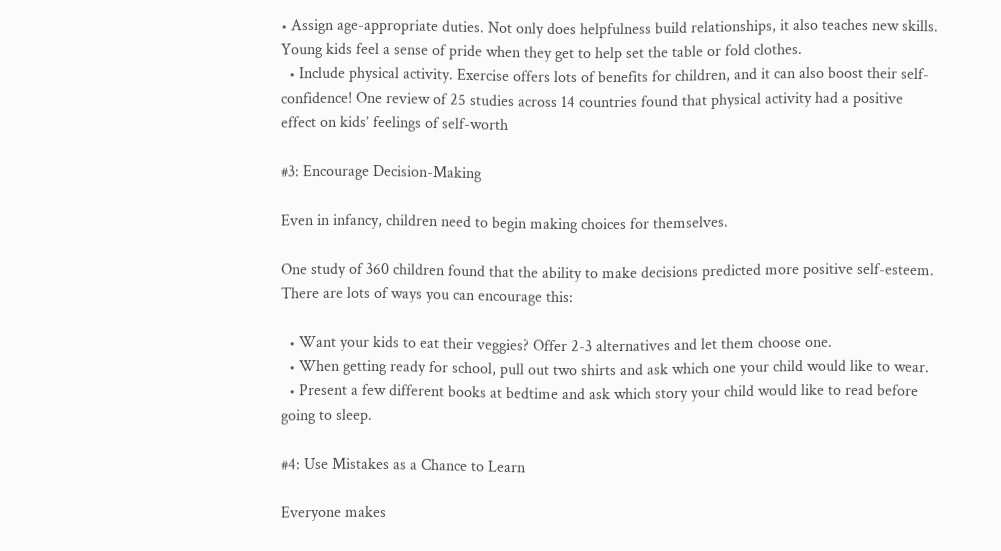• Assign age-appropriate duties. Not only does helpfulness build relationships, it also teaches new skills. Young kids feel a sense of pride when they get to help set the table or fold clothes.
  • Include physical activity. Exercise offers lots of benefits for children, and it can also boost their self-confidence! One review of 25 studies across 14 countries found that physical activity had a positive effect on kids’ feelings of self-worth

#3: Encourage Decision-Making

Even in infancy, children need to begin making choices for themselves.

One study of 360 children found that the ability to make decisions predicted more positive self-esteem. There are lots of ways you can encourage this:

  • Want your kids to eat their veggies? Offer 2-3 alternatives and let them choose one.
  • When getting ready for school, pull out two shirts and ask which one your child would like to wear.
  • Present a few different books at bedtime and ask which story your child would like to read before going to sleep.

#4: Use Mistakes as a Chance to Learn

Everyone makes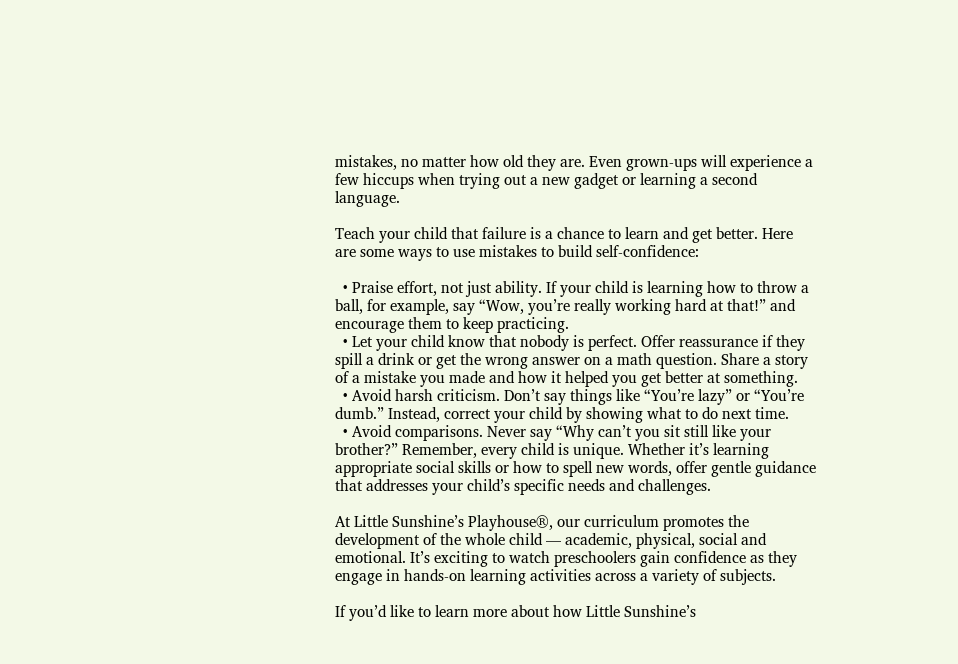mistakes, no matter how old they are. Even grown-ups will experience a few hiccups when trying out a new gadget or learning a second language.

Teach your child that failure is a chance to learn and get better. Here are some ways to use mistakes to build self-confidence:

  • Praise effort, not just ability. If your child is learning how to throw a ball, for example, say “Wow, you’re really working hard at that!” and encourage them to keep practicing.
  • Let your child know that nobody is perfect. Offer reassurance if they spill a drink or get the wrong answer on a math question. Share a story of a mistake you made and how it helped you get better at something.
  • Avoid harsh criticism. Don’t say things like “You’re lazy” or “You’re dumb.” Instead, correct your child by showing what to do next time.
  • Avoid comparisons. Never say “Why can’t you sit still like your brother?” Remember, every child is unique. Whether it’s learning appropriate social skills or how to spell new words, offer gentle guidance that addresses your child’s specific needs and challenges.

At Little Sunshine’s Playhouse®, our curriculum promotes the development of the whole child — academic, physical, social and emotional. It’s exciting to watch preschoolers gain confidence as they engage in hands-on learning activities across a variety of subjects.

If you’d like to learn more about how Little Sunshine’s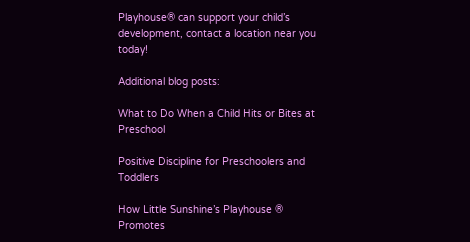Playhouse® can support your child’s development, contact a location near you today!

Additional blog posts:

What to Do When a Child Hits or Bites at Preschool

Positive Discipline for Preschoolers and Toddlers

How Little Sunshine’s Playhouse ® Promotes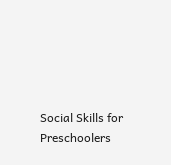Social Skills for Preschoolers